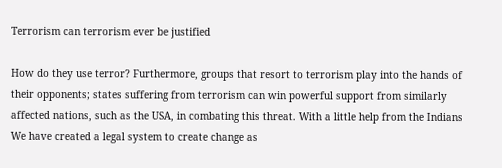Terrorism can terrorism ever be justified

How do they use terror? Furthermore, groups that resort to terrorism play into the hands of their opponents; states suffering from terrorism can win powerful support from similarly affected nations, such as the USA, in combating this threat. With a little help from the Indians We have created a legal system to create change as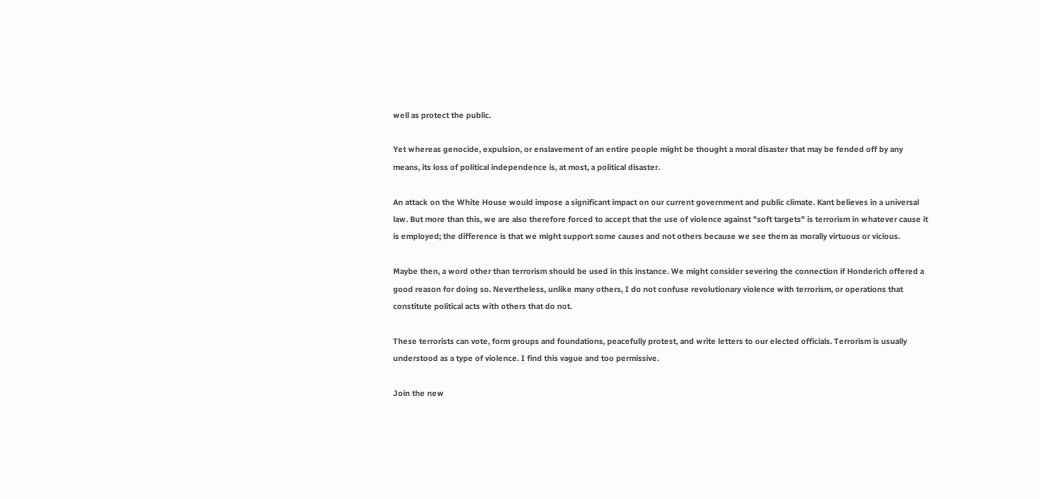well as protect the public.

Yet whereas genocide, expulsion, or enslavement of an entire people might be thought a moral disaster that may be fended off by any means, its loss of political independence is, at most, a political disaster.

An attack on the White House would impose a significant impact on our current government and public climate. Kant believes in a universal law. But more than this, we are also therefore forced to accept that the use of violence against "soft targets" is terrorism in whatever cause it is employed; the difference is that we might support some causes and not others because we see them as morally virtuous or vicious.

Maybe then, a word other than terrorism should be used in this instance. We might consider severing the connection if Honderich offered a good reason for doing so. Nevertheless, unlike many others, I do not confuse revolutionary violence with terrorism, or operations that constitute political acts with others that do not.

These terrorists can vote, form groups and foundations, peacefully protest, and write letters to our elected officials. Terrorism is usually understood as a type of violence. I find this vague and too permissive.

Join the new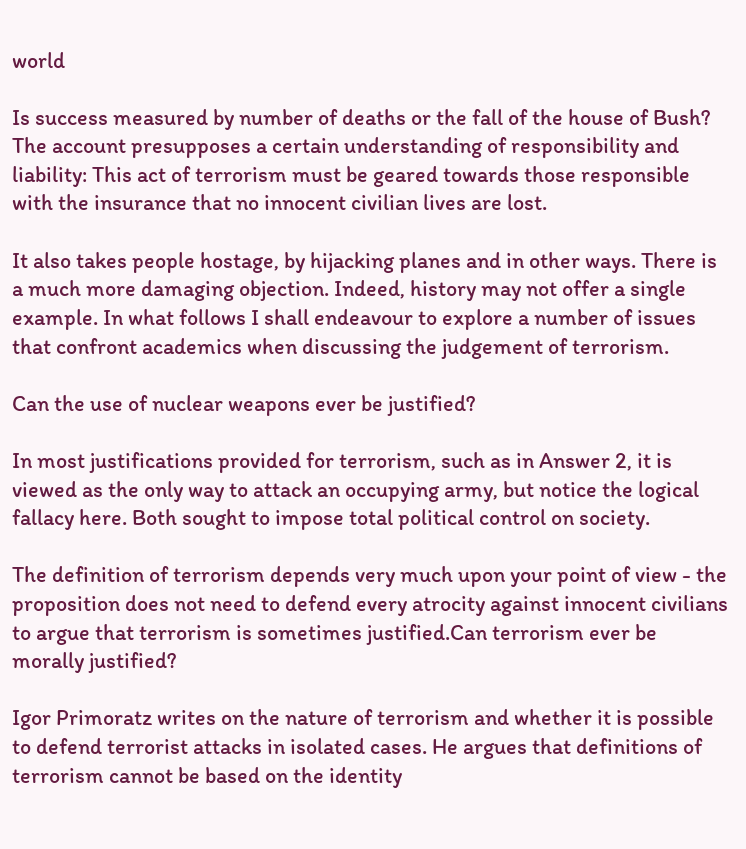world

Is success measured by number of deaths or the fall of the house of Bush? The account presupposes a certain understanding of responsibility and liability: This act of terrorism must be geared towards those responsible with the insurance that no innocent civilian lives are lost.

It also takes people hostage, by hijacking planes and in other ways. There is a much more damaging objection. Indeed, history may not offer a single example. In what follows I shall endeavour to explore a number of issues that confront academics when discussing the judgement of terrorism.

Can the use of nuclear weapons ever be justified?

In most justifications provided for terrorism, such as in Answer 2, it is viewed as the only way to attack an occupying army, but notice the logical fallacy here. Both sought to impose total political control on society.

The definition of terrorism depends very much upon your point of view - the proposition does not need to defend every atrocity against innocent civilians to argue that terrorism is sometimes justified.Can terrorism ever be morally justified?

Igor Primoratz writes on the nature of terrorism and whether it is possible to defend terrorist attacks in isolated cases. He argues that definitions of terrorism cannot be based on the identity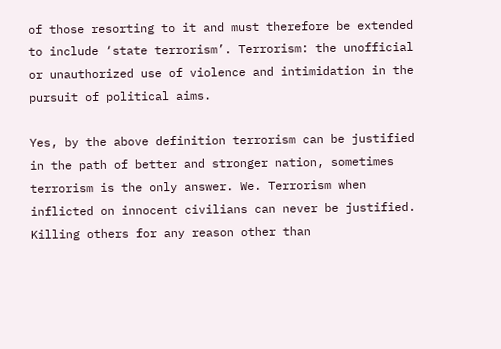of those resorting to it and must therefore be extended to include ‘state terrorism’. Terrorism: the unofficial or unauthorized use of violence and intimidation in the pursuit of political aims.

Yes, by the above definition terrorism can be justified in the path of better and stronger nation, sometimes terrorism is the only answer. We. Terrorism when inflicted on innocent civilians can never be justified. Killing others for any reason other than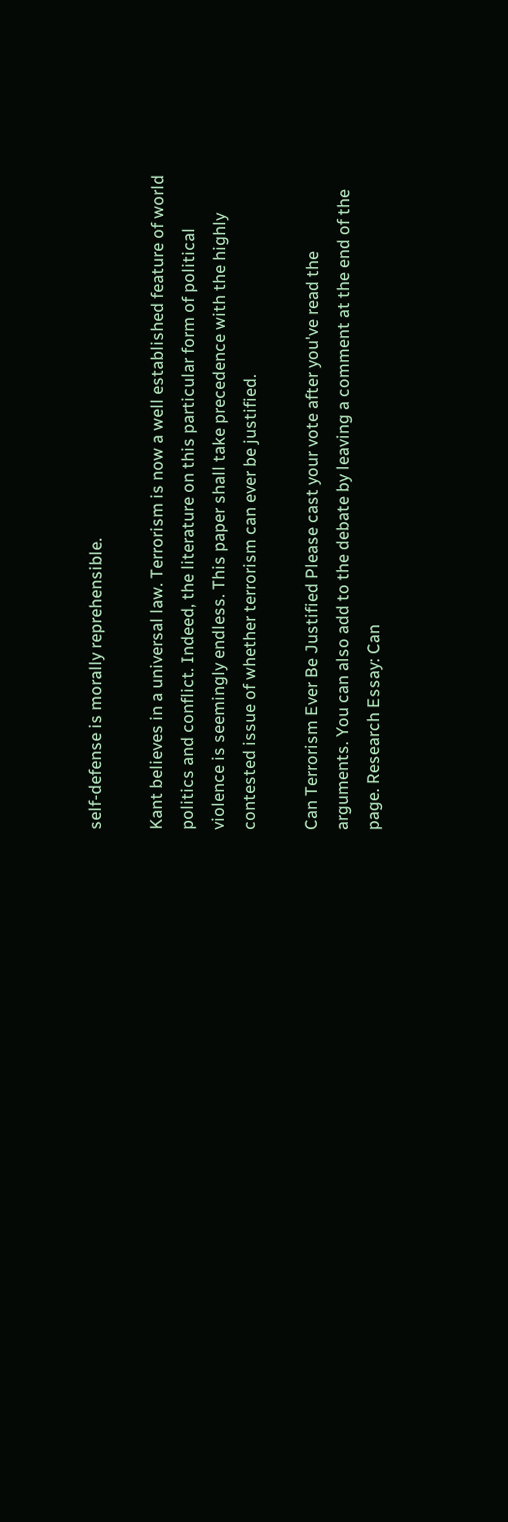self-defense is morally reprehensible.

Kant believes in a universal law. Terrorism is now a well established feature of world politics and conflict. Indeed, the literature on this particular form of political violence is seemingly endless. This paper shall take precedence with the highly contested issue of whether terrorism can ever be justified.

Can Terrorism Ever Be Justified Please cast your vote after you've read the arguments. You can also add to the debate by leaving a comment at the end of the page. Research Essay: Can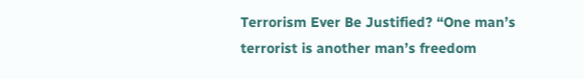Terrorism Ever Be Justified? “One man’s terrorist is another man’s freedom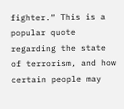fighter.“ This is a popular quote regarding the state of terrorism, and how certain people may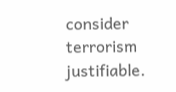consider terrorism justifiable.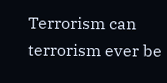Terrorism can terrorism ever be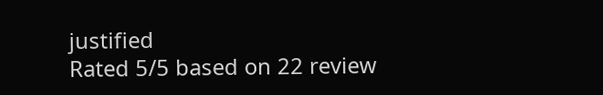justified
Rated 5/5 based on 22 review